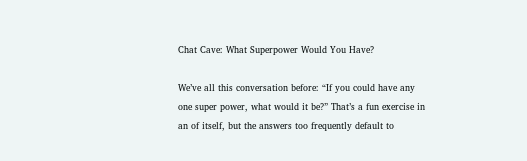Chat Cave: What Superpower Would You Have?

We’ve all this conversation before: “If you could have any one super power, what would it be?” That’s a fun exercise in an of itself, but the answers too frequently default to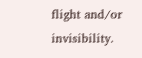flight and/or invisibility.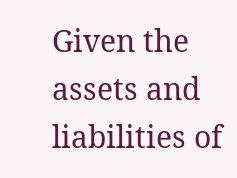Given the assets and liabilities of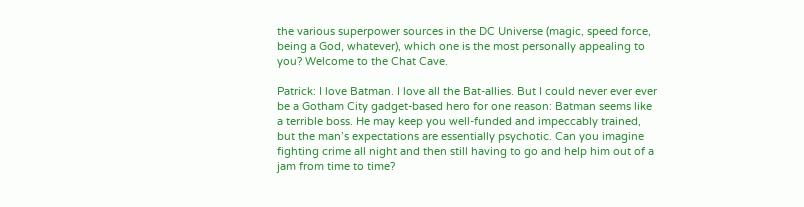the various superpower sources in the DC Universe (magic, speed force, being a God, whatever), which one is the most personally appealing to you? Welcome to the Chat Cave.

Patrick: I love Batman. I love all the Bat-allies. But I could never ever ever be a Gotham City gadget-based hero for one reason: Batman seems like a terrible boss. He may keep you well-funded and impeccably trained, but the man’s expectations are essentially psychotic. Can you imagine fighting crime all night and then still having to go and help him out of a jam from time to time?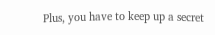Plus, you have to keep up a secret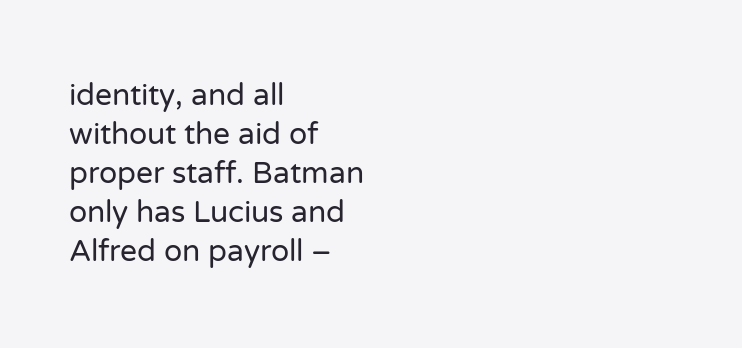identity, and all without the aid of proper staff. Batman only has Lucius and Alfred on payroll –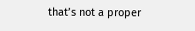that’s not a proper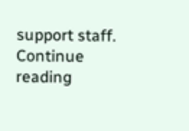support staff. Continue reading